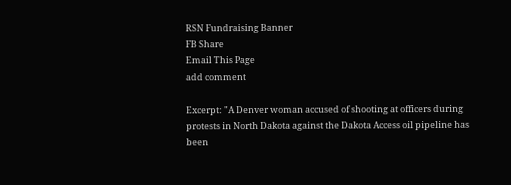RSN Fundraising Banner
FB Share
Email This Page
add comment

Excerpt: "A Denver woman accused of shooting at officers during protests in North Dakota against the Dakota Access oil pipeline has been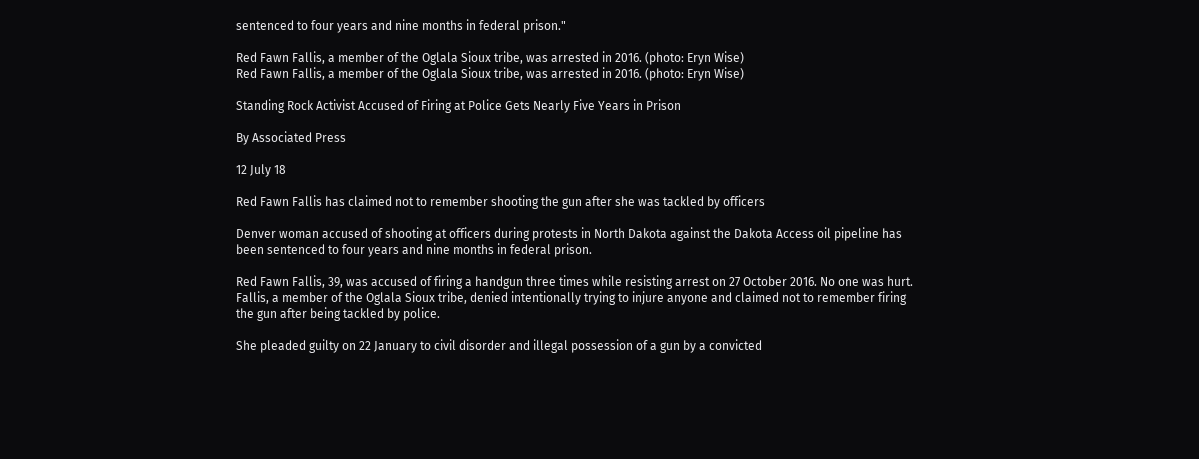sentenced to four years and nine months in federal prison."

Red Fawn Fallis, a member of the Oglala Sioux tribe, was arrested in 2016. (photo: Eryn Wise)
Red Fawn Fallis, a member of the Oglala Sioux tribe, was arrested in 2016. (photo: Eryn Wise)

Standing Rock Activist Accused of Firing at Police Gets Nearly Five Years in Prison

By Associated Press

12 July 18

Red Fawn Fallis has claimed not to remember shooting the gun after she was tackled by officers

Denver woman accused of shooting at officers during protests in North Dakota against the Dakota Access oil pipeline has been sentenced to four years and nine months in federal prison.

Red Fawn Fallis, 39, was accused of firing a handgun three times while resisting arrest on 27 October 2016. No one was hurt. Fallis, a member of the Oglala Sioux tribe, denied intentionally trying to injure anyone and claimed not to remember firing the gun after being tackled by police.

She pleaded guilty on 22 January to civil disorder and illegal possession of a gun by a convicted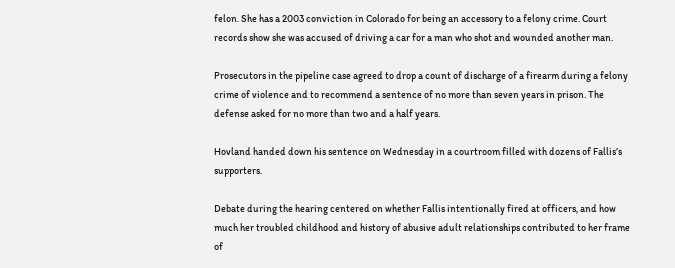felon. She has a 2003 conviction in Colorado for being an accessory to a felony crime. Court records show she was accused of driving a car for a man who shot and wounded another man.

Prosecutors in the pipeline case agreed to drop a count of discharge of a firearm during a felony crime of violence and to recommend a sentence of no more than seven years in prison. The defense asked for no more than two and a half years.

Hovland handed down his sentence on Wednesday in a courtroom filled with dozens of Fallis’s supporters.

Debate during the hearing centered on whether Fallis intentionally fired at officers, and how much her troubled childhood and history of abusive adult relationships contributed to her frame of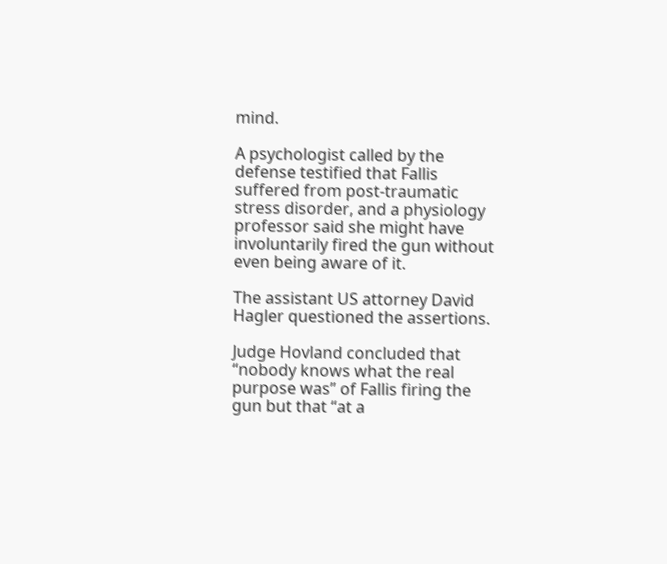mind.

A psychologist called by the defense testified that Fallis suffered from post-traumatic stress disorder, and a physiology professor said she might have involuntarily fired the gun without even being aware of it.

The assistant US attorney David Hagler questioned the assertions.

Judge Hovland concluded that “nobody knows what the real purpose was” of Fallis firing the gun but that “at a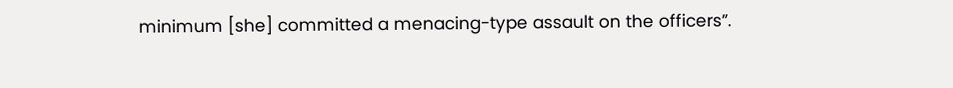minimum [she] committed a menacing-type assault on the officers”.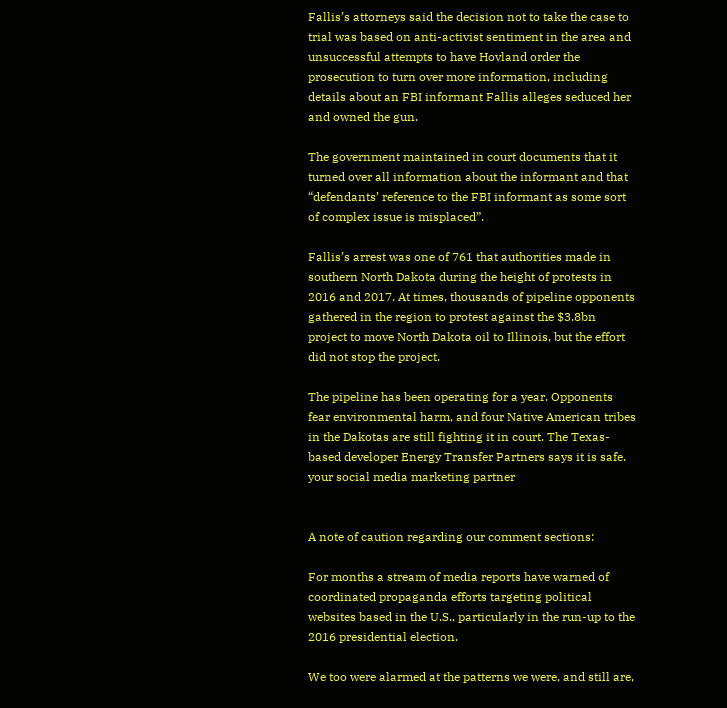Fallis’s attorneys said the decision not to take the case to trial was based on anti-activist sentiment in the area and unsuccessful attempts to have Hovland order the prosecution to turn over more information, including details about an FBI informant Fallis alleges seduced her and owned the gun.

The government maintained in court documents that it turned over all information about the informant and that “defendants’ reference to the FBI informant as some sort of complex issue is misplaced”.

Fallis’s arrest was one of 761 that authorities made in southern North Dakota during the height of protests in 2016 and 2017. At times, thousands of pipeline opponents gathered in the region to protest against the $3.8bn project to move North Dakota oil to Illinois, but the effort did not stop the project.

The pipeline has been operating for a year. Opponents fear environmental harm, and four Native American tribes in the Dakotas are still fighting it in court. The Texas-based developer Energy Transfer Partners says it is safe. your social media marketing partner


A note of caution regarding our comment sections:

For months a stream of media reports have warned of coordinated propaganda efforts targeting political websites based in the U.S., particularly in the run-up to the 2016 presidential election.

We too were alarmed at the patterns we were, and still are,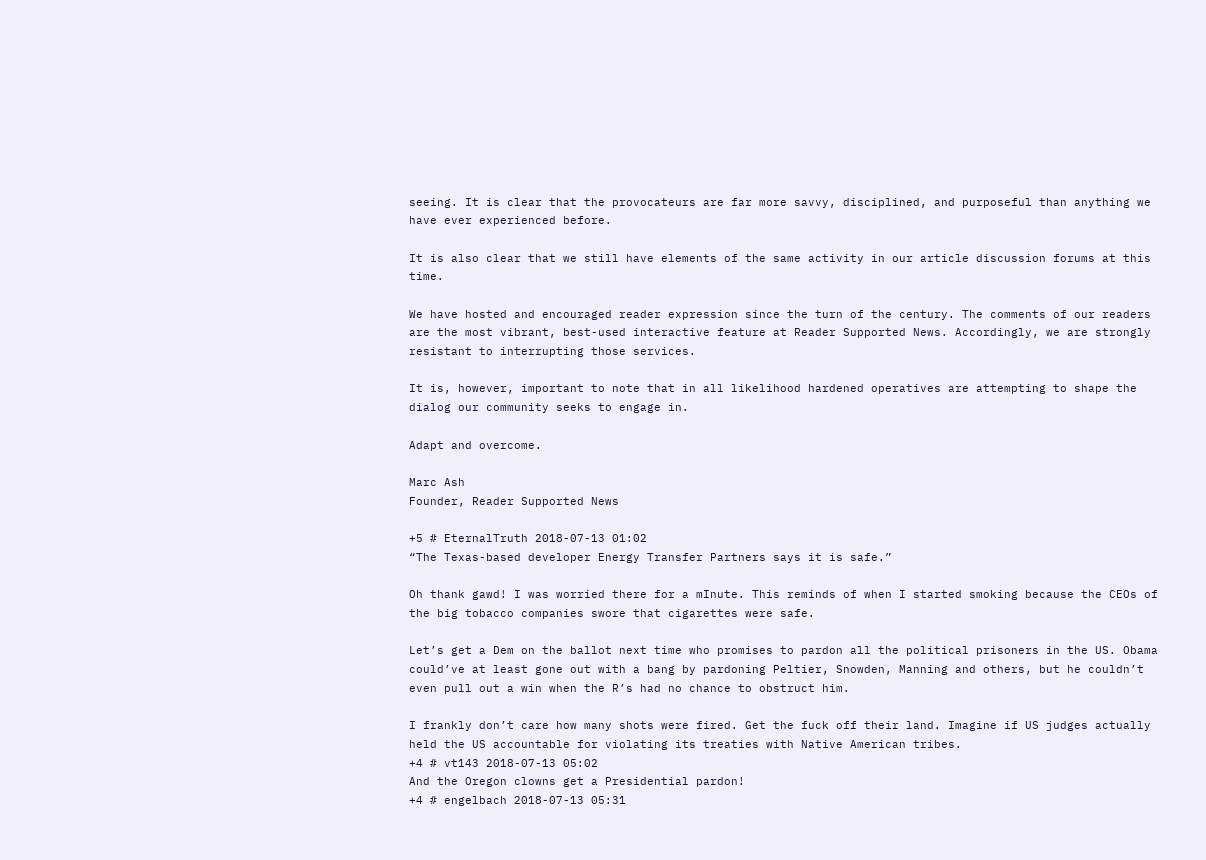seeing. It is clear that the provocateurs are far more savvy, disciplined, and purposeful than anything we have ever experienced before.

It is also clear that we still have elements of the same activity in our article discussion forums at this time.

We have hosted and encouraged reader expression since the turn of the century. The comments of our readers are the most vibrant, best-used interactive feature at Reader Supported News. Accordingly, we are strongly resistant to interrupting those services.

It is, however, important to note that in all likelihood hardened operatives are attempting to shape the dialog our community seeks to engage in.

Adapt and overcome.

Marc Ash
Founder, Reader Supported News

+5 # EternalTruth 2018-07-13 01:02
“The Texas-based developer Energy Transfer Partners says it is safe.”

Oh thank gawd! I was worried there for a mInute. This reminds of when I started smoking because the CEOs of the big tobacco companies swore that cigarettes were safe.

Let’s get a Dem on the ballot next time who promises to pardon all the political prisoners in the US. Obama could’ve at least gone out with a bang by pardoning Peltier, Snowden, Manning and others, but he couldn’t even pull out a win when the R’s had no chance to obstruct him.

I frankly don’t care how many shots were fired. Get the fuck off their land. Imagine if US judges actually held the US accountable for violating its treaties with Native American tribes.
+4 # vt143 2018-07-13 05:02
And the Oregon clowns get a Presidential pardon!
+4 # engelbach 2018-07-13 05:31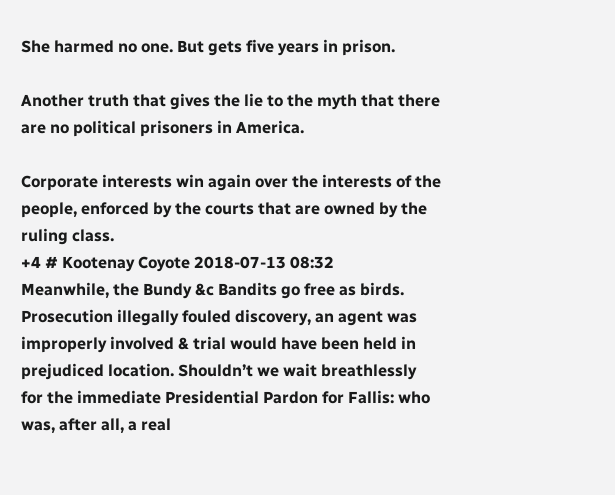She harmed no one. But gets five years in prison.

Another truth that gives the lie to the myth that there are no political prisoners in America.

Corporate interests win again over the interests of the people, enforced by the courts that are owned by the ruling class.
+4 # Kootenay Coyote 2018-07-13 08:32
Meanwhile, the Bundy &c Bandits go free as birds. Prosecution illegally fouled discovery, an agent was improperly involved & trial would have been held in prejudiced location. Shouldn’t we wait breathlessly for the immediate Presidential Pardon for Fallis: who was, after all, a real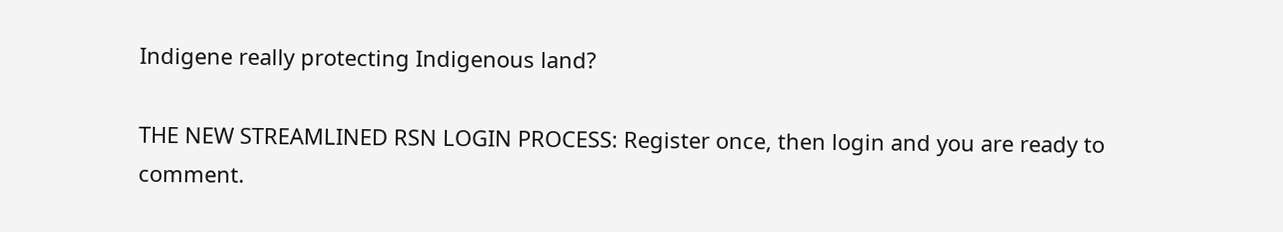Indigene really protecting Indigenous land?

THE NEW STREAMLINED RSN LOGIN PROCESS: Register once, then login and you are ready to comment.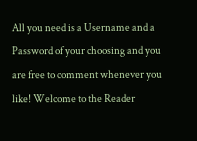All you need is a Username and a Password of your choosing and you are free to comment whenever you like! Welcome to the Reader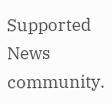Supported News community.